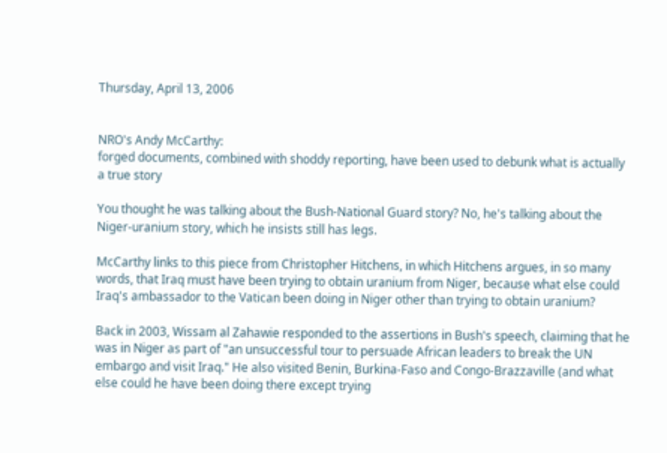Thursday, April 13, 2006


NRO's Andy McCarthy:
forged documents, combined with shoddy reporting, have been used to debunk what is actually a true story

You thought he was talking about the Bush-National Guard story? No, he's talking about the Niger-uranium story, which he insists still has legs.

McCarthy links to this piece from Christopher Hitchens, in which Hitchens argues, in so many words, that Iraq must have been trying to obtain uranium from Niger, because what else could Iraq's ambassador to the Vatican been doing in Niger other than trying to obtain uranium?

Back in 2003, Wissam al Zahawie responded to the assertions in Bush's speech, claiming that he was in Niger as part of "an unsuccessful tour to persuade African leaders to break the UN embargo and visit Iraq." He also visited Benin, Burkina-Faso and Congo-Brazzaville (and what else could he have been doing there except trying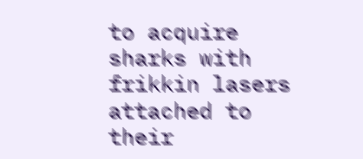to acquire sharks with frikkin lasers attached to their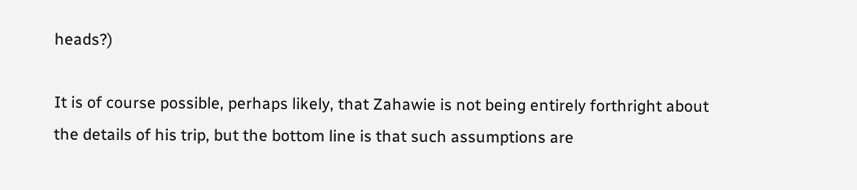heads?)

It is of course possible, perhaps likely, that Zahawie is not being entirely forthright about the details of his trip, but the bottom line is that such assumptions are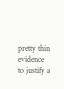pretty thin evidence to justify a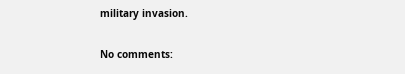military invasion.

No comments: